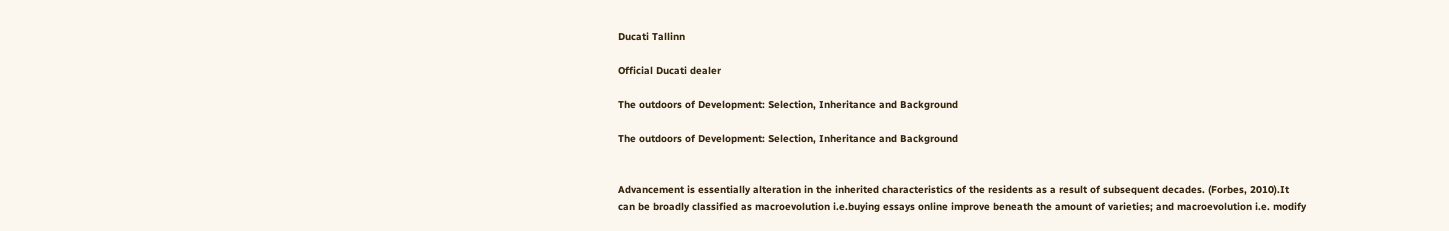Ducati Tallinn

Official Ducati dealer

The outdoors of Development: Selection, Inheritance and Background

The outdoors of Development: Selection, Inheritance and Background


Advancement is essentially alteration in the inherited characteristics of the residents as a result of subsequent decades. (Forbes, 2010).It can be broadly classified as macroevolution i.e.buying essays online improve beneath the amount of varieties; and macroevolution i.e. modify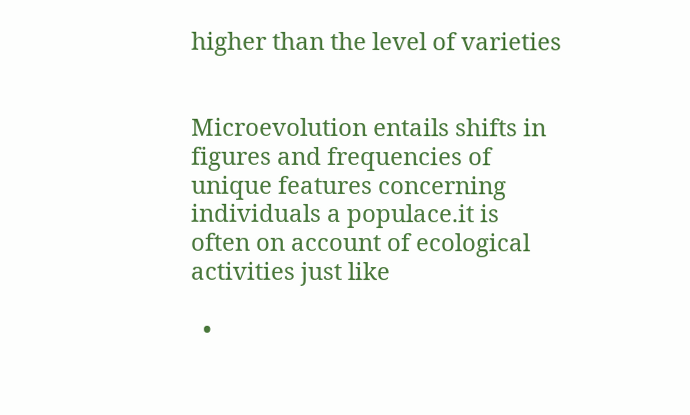higher than the level of varieties


Microevolution entails shifts in figures and frequencies of unique features concerning individuals a populace.it is often on account of ecological activities just like

  •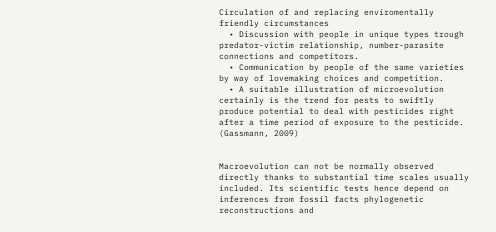Circulation of and replacing enviromentally friendly circumstances
  • Discussion with people in unique types trough predator-victim relationship, number-parasite connections and competitors.
  • Communication by people of the same varieties by way of lovemaking choices and competition.
  • A suitable illustration of microevolution certainly is the trend for pests to swiftly produce potential to deal with pesticides right after a time period of exposure to the pesticide. (Gassmann, 2009)


Macroevolution can not be normally observed directly thanks to substantial time scales usually included. Its scientific tests hence depend on inferences from fossil facts phylogenetic reconstructions and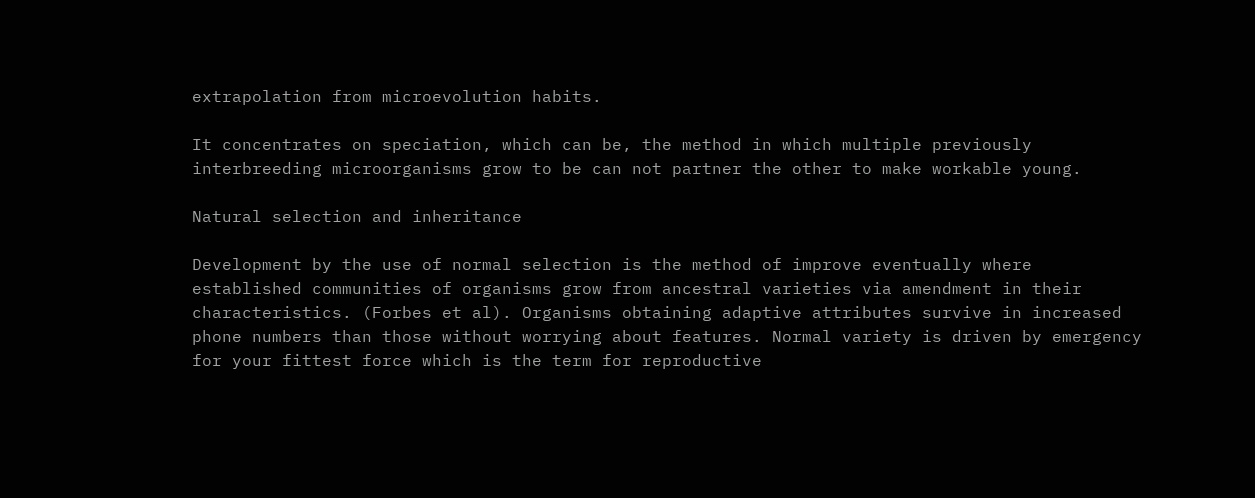extrapolation from microevolution habits.

It concentrates on speciation, which can be, the method in which multiple previously interbreeding microorganisms grow to be can not partner the other to make workable young.

Natural selection and inheritance

Development by the use of normal selection is the method of improve eventually where established communities of organisms grow from ancestral varieties via amendment in their characteristics. (Forbes et al). Organisms obtaining adaptive attributes survive in increased phone numbers than those without worrying about features. Normal variety is driven by emergency for your fittest force which is the term for reproductive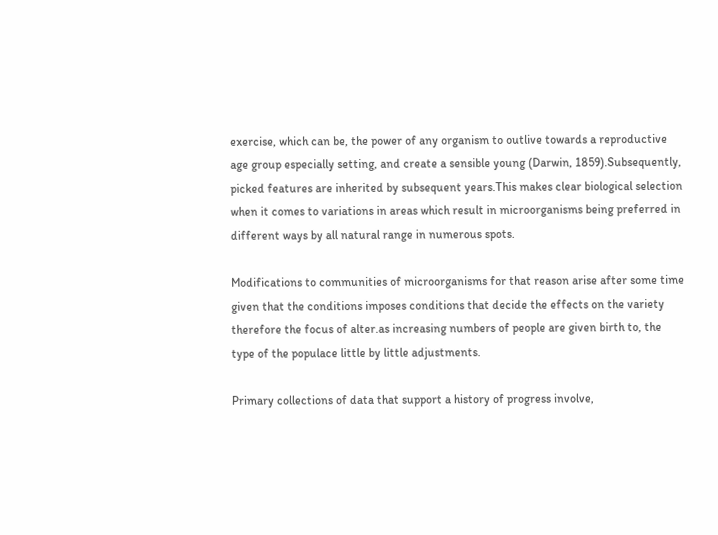exercise, which can be, the power of any organism to outlive towards a reproductive age group especially setting, and create a sensible young (Darwin, 1859).Subsequently, picked features are inherited by subsequent years.This makes clear biological selection when it comes to variations in areas which result in microorganisms being preferred in different ways by all natural range in numerous spots.

Modifications to communities of microorganisms for that reason arise after some time given that the conditions imposes conditions that decide the effects on the variety therefore the focus of alter.as increasing numbers of people are given birth to, the type of the populace little by little adjustments.

Primary collections of data that support a history of progress involve,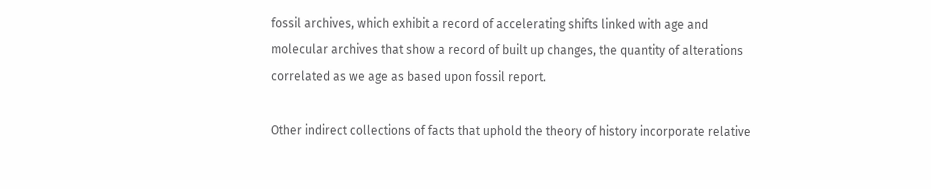fossil archives, which exhibit a record of accelerating shifts linked with age and molecular archives that show a record of built up changes, the quantity of alterations correlated as we age as based upon fossil report.

Other indirect collections of facts that uphold the theory of history incorporate relative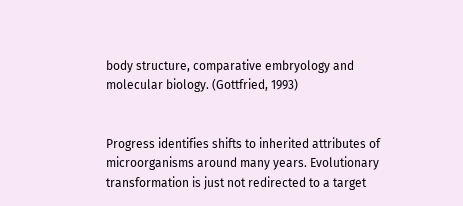body structure, comparative embryology and molecular biology. (Gottfried, 1993)


Progress identifies shifts to inherited attributes of microorganisms around many years. Evolutionary transformation is just not redirected to a target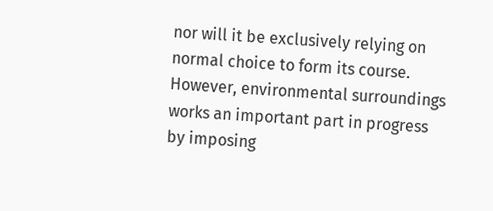nor will it be exclusively relying on normal choice to form its course. However, environmental surroundings works an important part in progress by imposing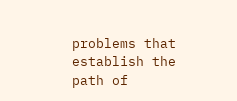problems that establish the path of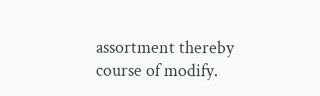assortment thereby course of modify.